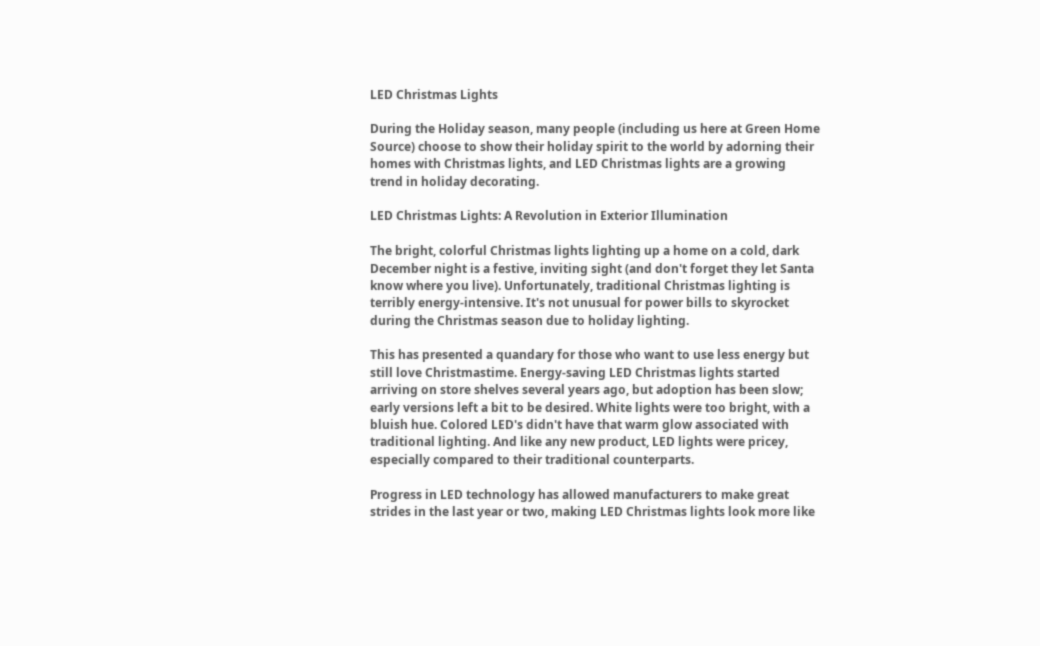LED Christmas Lights

During the Holiday season, many people (including us here at Green Home Source) choose to show their holiday spirit to the world by adorning their homes with Christmas lights, and LED Christmas lights are a growing trend in holiday decorating.

LED Christmas Lights: A Revolution in Exterior Illumination

The bright, colorful Christmas lights lighting up a home on a cold, dark December night is a festive, inviting sight (and don't forget they let Santa know where you live). Unfortunately, traditional Christmas lighting is terribly energy-intensive. It's not unusual for power bills to skyrocket during the Christmas season due to holiday lighting.

This has presented a quandary for those who want to use less energy but still love Christmastime. Energy-saving LED Christmas lights started arriving on store shelves several years ago, but adoption has been slow; early versions left a bit to be desired. White lights were too bright, with a bluish hue. Colored LED's didn't have that warm glow associated with traditional lighting. And like any new product, LED lights were pricey, especially compared to their traditional counterparts.

Progress in LED technology has allowed manufacturers to make great strides in the last year or two, making LED Christmas lights look more like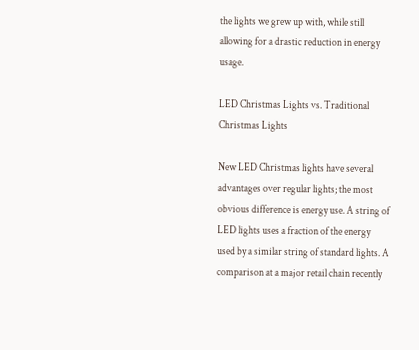the lights we grew up with, while still allowing for a drastic reduction in energy usage.

LED Christmas Lights vs. Traditional Christmas Lights

New LED Christmas lights have several advantages over regular lights; the most obvious difference is energy use. A string of LED lights uses a fraction of the energy used by a similar string of standard lights. A comparison at a major retail chain recently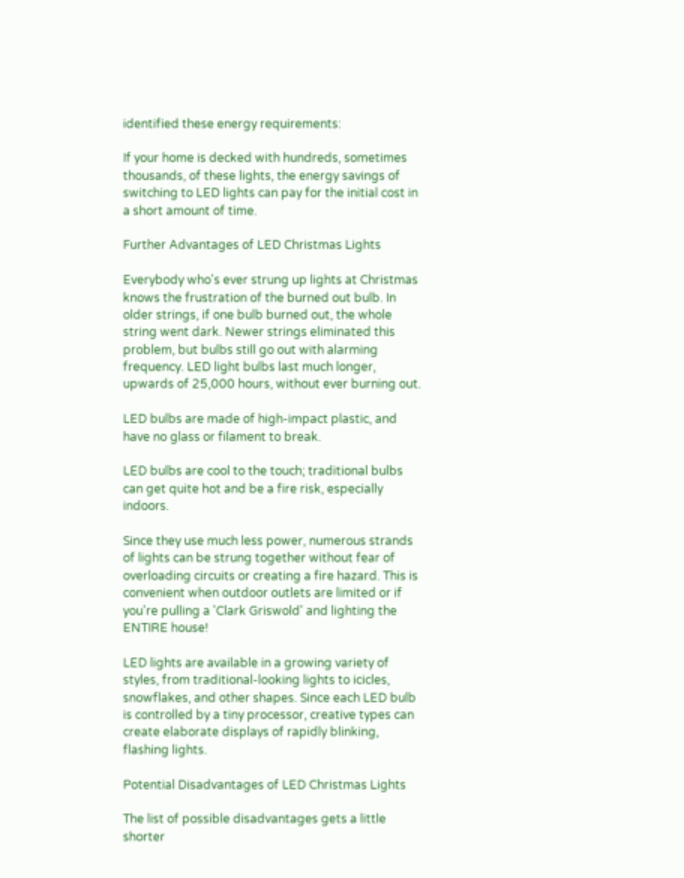identified these energy requirements:

If your home is decked with hundreds, sometimes thousands, of these lights, the energy savings of switching to LED lights can pay for the initial cost in a short amount of time.

Further Advantages of LED Christmas Lights

Everybody who's ever strung up lights at Christmas knows the frustration of the burned out bulb. In older strings, if one bulb burned out, the whole string went dark. Newer strings eliminated this problem, but bulbs still go out with alarming frequency. LED light bulbs last much longer, upwards of 25,000 hours, without ever burning out.

LED bulbs are made of high-impact plastic, and have no glass or filament to break.

LED bulbs are cool to the touch; traditional bulbs can get quite hot and be a fire risk, especially indoors.

Since they use much less power, numerous strands of lights can be strung together without fear of overloading circuits or creating a fire hazard. This is convenient when outdoor outlets are limited or if you're pulling a 'Clark Griswold' and lighting the ENTIRE house!

LED lights are available in a growing variety of styles, from traditional-looking lights to icicles, snowflakes, and other shapes. Since each LED bulb is controlled by a tiny processor, creative types can create elaborate displays of rapidly blinking, flashing lights.

Potential Disadvantages of LED Christmas Lights

The list of possible disadvantages gets a little shorter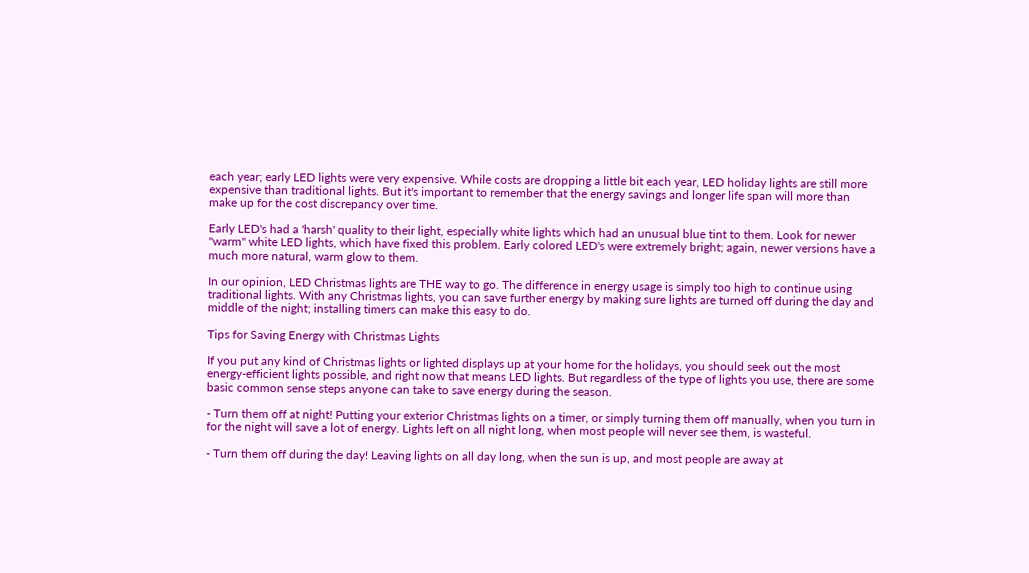each year; early LED lights were very expensive. While costs are dropping a little bit each year, LED holiday lights are still more expensive than traditional lights. But it's important to remember that the energy savings and longer life span will more than make up for the cost discrepancy over time.

Early LED's had a 'harsh' quality to their light, especially white lights which had an unusual blue tint to them. Look for newer "warm" white LED lights, which have fixed this problem. Early colored LED's were extremely bright; again, newer versions have a much more natural, warm glow to them.

In our opinion, LED Christmas lights are THE way to go. The difference in energy usage is simply too high to continue using traditional lights. With any Christmas lights, you can save further energy by making sure lights are turned off during the day and middle of the night; installing timers can make this easy to do.

Tips for Saving Energy with Christmas Lights

If you put any kind of Christmas lights or lighted displays up at your home for the holidays, you should seek out the most energy-efficient lights possible, and right now that means LED lights. But regardless of the type of lights you use, there are some basic common sense steps anyone can take to save energy during the season.

- Turn them off at night! Putting your exterior Christmas lights on a timer, or simply turning them off manually, when you turn in for the night will save a lot of energy. Lights left on all night long, when most people will never see them, is wasteful.

- Turn them off during the day! Leaving lights on all day long, when the sun is up, and most people are away at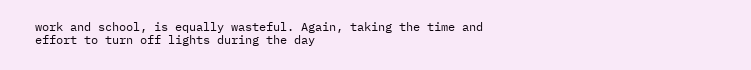work and school, is equally wasteful. Again, taking the time and effort to turn off lights during the day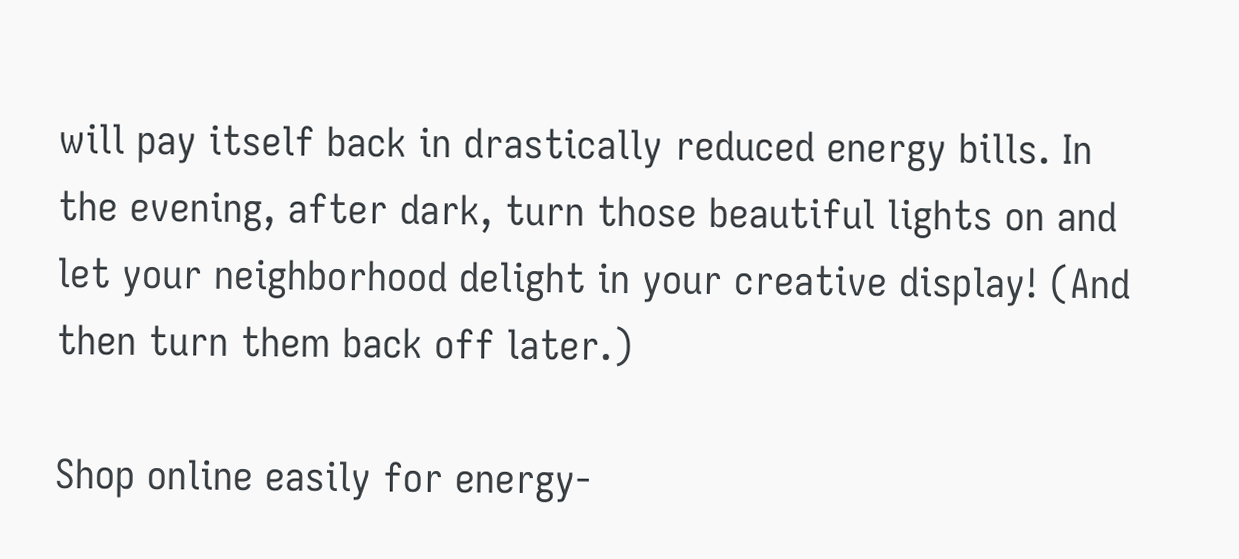will pay itself back in drastically reduced energy bills. In the evening, after dark, turn those beautiful lights on and let your neighborhood delight in your creative display! (And then turn them back off later.)

Shop online easily for energy-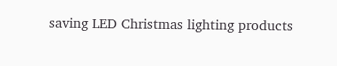saving LED Christmas lighting products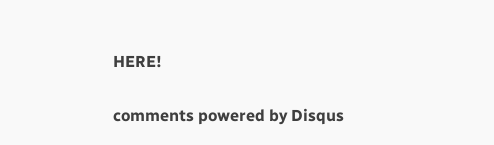HERE!

comments powered by Disqus